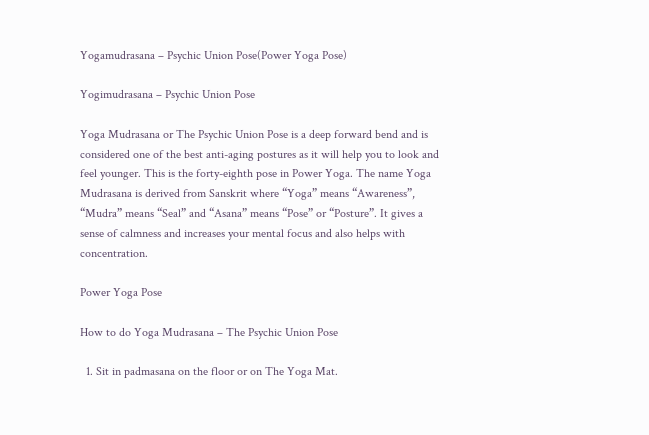Yogamudrasana – Psychic Union Pose(Power Yoga Pose)

Yogimudrasana – Psychic Union Pose

Yoga Mudrasana or The Psychic Union Pose is a deep forward bend and is considered one of the best anti-aging postures as it will help you to look and feel younger. This is the forty-eighth pose in Power Yoga. The name Yoga Mudrasana is derived from Sanskrit where “Yoga” means “Awareness”, “Mudra” means “Seal” and “Asana” means “Pose” or “Posture”. It gives a sense of calmness and increases your mental focus and also helps with concentration.

Power Yoga Pose

How to do Yoga Mudrasana – The Psychic Union Pose

  1. Sit in padmasana on the floor or on The Yoga Mat.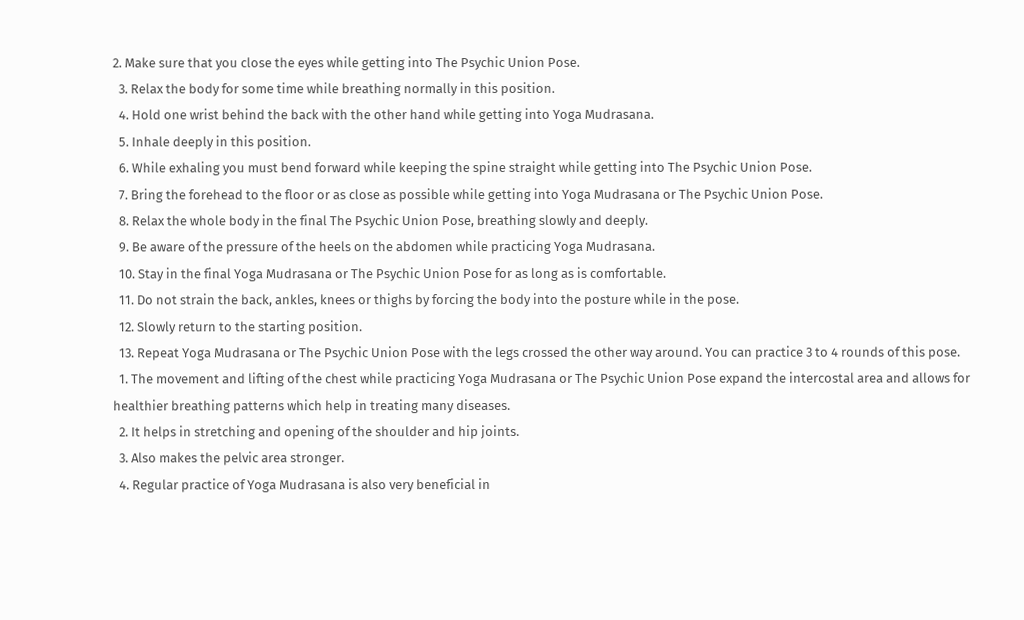2. Make sure that you close the eyes while getting into The Psychic Union Pose.
  3. Relax the body for some time while breathing normally in this position.
  4. Hold one wrist behind the back with the other hand while getting into Yoga Mudrasana.
  5. Inhale deeply in this position.
  6. While exhaling you must bend forward while keeping the spine straight while getting into The Psychic Union Pose.
  7. Bring the forehead to the floor or as close as possible while getting into Yoga Mudrasana or The Psychic Union Pose.
  8. Relax the whole body in the final The Psychic Union Pose, breathing slowly and deeply.
  9. Be aware of the pressure of the heels on the abdomen while practicing Yoga Mudrasana.
  10. Stay in the final Yoga Mudrasana or The Psychic Union Pose for as long as is comfortable.
  11. Do not strain the back, ankles, knees or thighs by forcing the body into the posture while in the pose.
  12. Slowly return to the starting position.
  13. Repeat Yoga Mudrasana or The Psychic Union Pose with the legs crossed the other way around. You can practice 3 to 4 rounds of this pose.
  1. The movement and lifting of the chest while practicing Yoga Mudrasana or The Psychic Union Pose expand the intercostal area and allows for healthier breathing patterns which help in treating many diseases.
  2. It helps in stretching and opening of the shoulder and hip joints.
  3. Also makes the pelvic area stronger.
  4. Regular practice of Yoga Mudrasana is also very beneficial in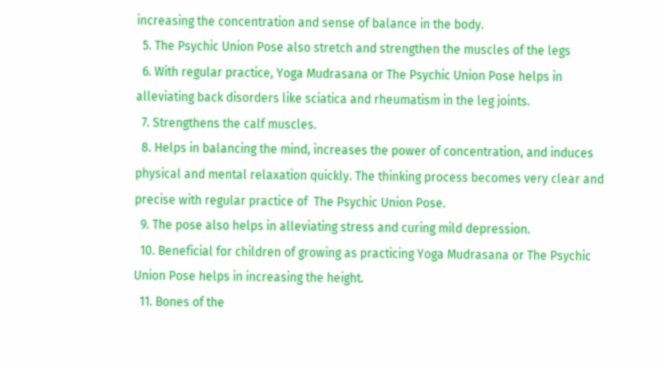increasing the concentration and sense of balance in the body.
  5. The Psychic Union Pose also stretch and strengthen the muscles of the legs
  6. With regular practice, Yoga Mudrasana or The Psychic Union Pose helps in alleviating back disorders like sciatica and rheumatism in the leg joints.
  7. Strengthens the calf muscles.
  8. Helps in balancing the mind, increases the power of concentration, and induces physical and mental relaxation quickly. The thinking process becomes very clear and precise with regular practice of  The Psychic Union Pose.
  9. The pose also helps in alleviating stress and curing mild depression.
  10. Beneficial for children of growing as practicing Yoga Mudrasana or The Psychic Union Pose helps in increasing the height.
  11. Bones of the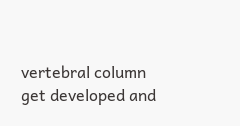vertebral column get developed and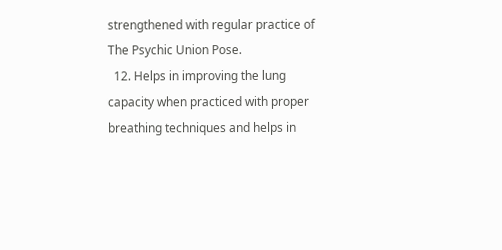strengthened with regular practice of The Psychic Union Pose.
  12. Helps in improving the lung capacity when practiced with proper breathing techniques and helps in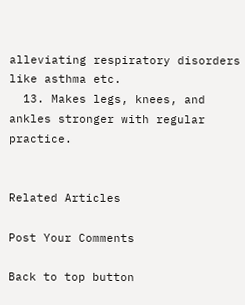alleviating respiratory disorders like asthma etc.
  13. Makes legs, knees, and ankles stronger with regular practice.


Related Articles

Post Your Comments

Back to top button